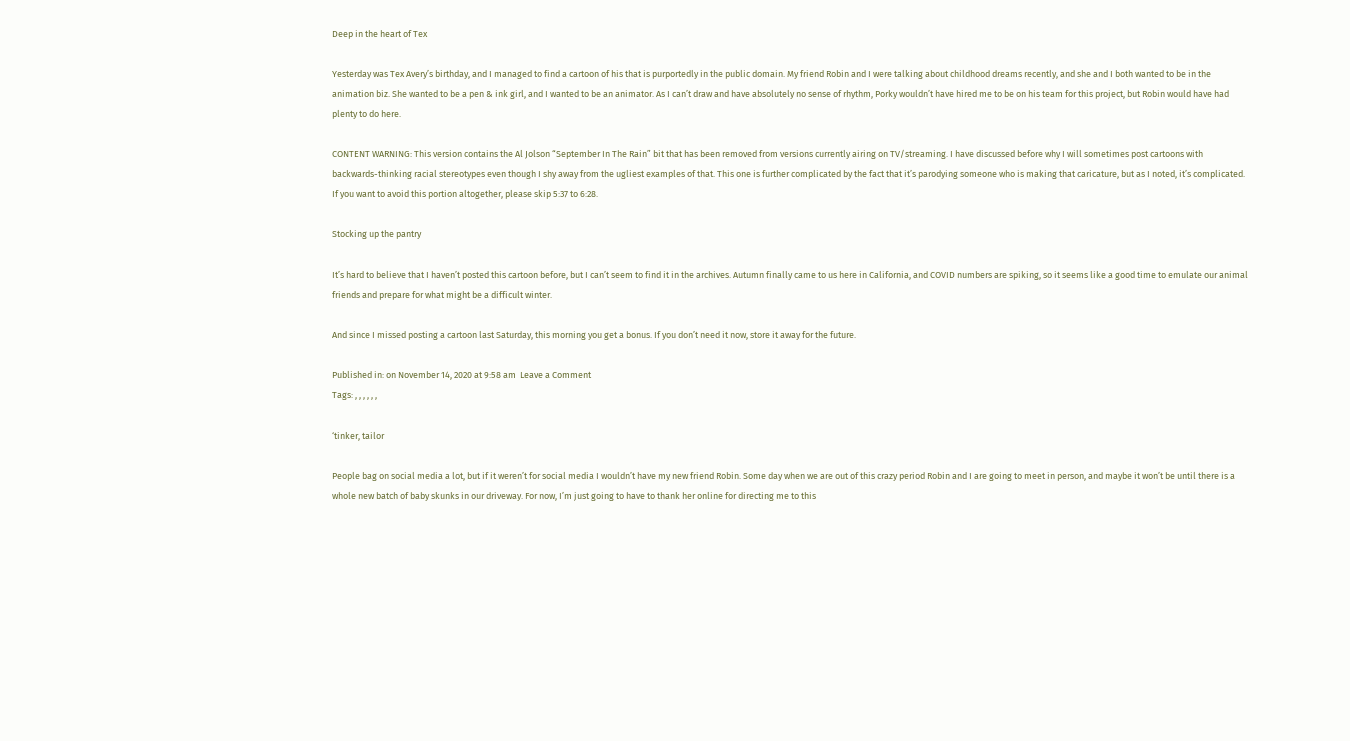Deep in the heart of Tex

Yesterday was Tex Avery’s birthday, and I managed to find a cartoon of his that is purportedly in the public domain. My friend Robin and I were talking about childhood dreams recently, and she and I both wanted to be in the animation biz. She wanted to be a pen & ink girl, and I wanted to be an animator. As I can’t draw and have absolutely no sense of rhythm, Porky wouldn’t have hired me to be on his team for this project, but Robin would have had plenty to do here.

CONTENT WARNING: This version contains the Al Jolson “September In The Rain” bit that has been removed from versions currently airing on TV/streaming. I have discussed before why I will sometimes post cartoons with backwards-thinking racial stereotypes even though I shy away from the ugliest examples of that. This one is further complicated by the fact that it’s parodying someone who is making that caricature, but as I noted, it’s complicated. If you want to avoid this portion altogether, please skip 5:37 to 6:28.

Stocking up the pantry

It’s hard to believe that I haven’t posted this cartoon before, but I can’t seem to find it in the archives. Autumn finally came to us here in California, and COVID numbers are spiking, so it seems like a good time to emulate our animal friends and prepare for what might be a difficult winter.

And since I missed posting a cartoon last Saturday, this morning you get a bonus. If you don’t need it now, store it away for the future.

Published in: on November 14, 2020 at 9:58 am  Leave a Comment
Tags: , , , , , ,

‘tinker, tailor

People bag on social media a lot, but if it weren’t for social media I wouldn’t have my new friend Robin. Some day when we are out of this crazy period Robin and I are going to meet in person, and maybe it won’t be until there is a whole new batch of baby skunks in our driveway. For now, I’m just going to have to thank her online for directing me to this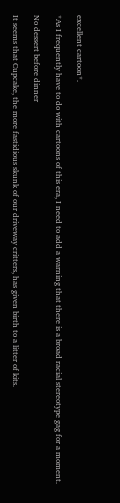excellent cartoon*.

*As I frequently have to do with cartoons of this era, I need to add a warning that there is a broad racial stereotype gag for a moment.

No dessert before dinner

It seems that Cupcake, the more fastidious skunk of our driveway critters, has given birth to a litter of kits.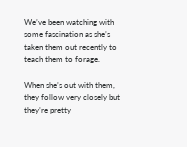We’ve been watching with some fascination as she’s taken them out recently to teach them to forage.

When she’s out with them, they follow very closely but they’re pretty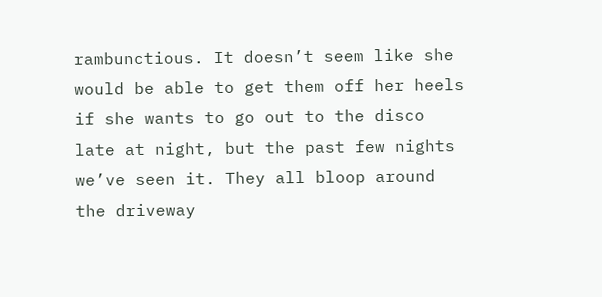rambunctious. It doesn’t seem like she would be able to get them off her heels if she wants to go out to the disco late at night, but the past few nights we’ve seen it. They all bloop around the driveway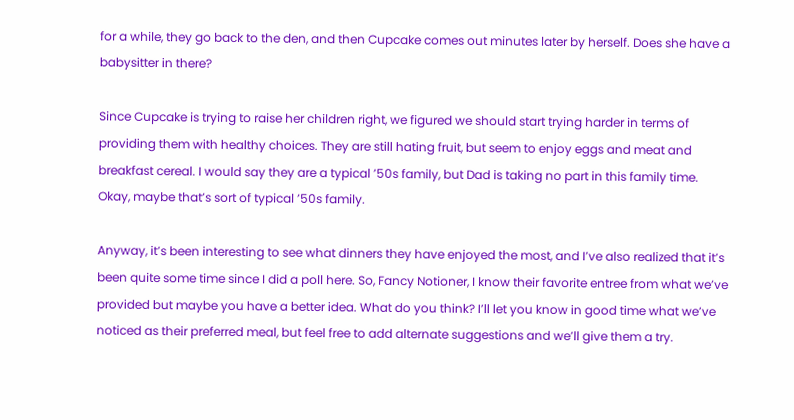for a while, they go back to the den, and then Cupcake comes out minutes later by herself. Does she have a babysitter in there?

Since Cupcake is trying to raise her children right, we figured we should start trying harder in terms of providing them with healthy choices. They are still hating fruit, but seem to enjoy eggs and meat and breakfast cereal. I would say they are a typical ’50s family, but Dad is taking no part in this family time. Okay, maybe that’s sort of typical ’50s family.

Anyway, it’s been interesting to see what dinners they have enjoyed the most, and I’ve also realized that it’s been quite some time since I did a poll here. So, Fancy Notioner, I know their favorite entree from what we’ve provided but maybe you have a better idea. What do you think? I’ll let you know in good time what we’ve noticed as their preferred meal, but feel free to add alternate suggestions and we’ll give them a try.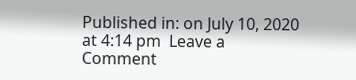Published in: on July 10, 2020 at 4:14 pm  Leave a Comment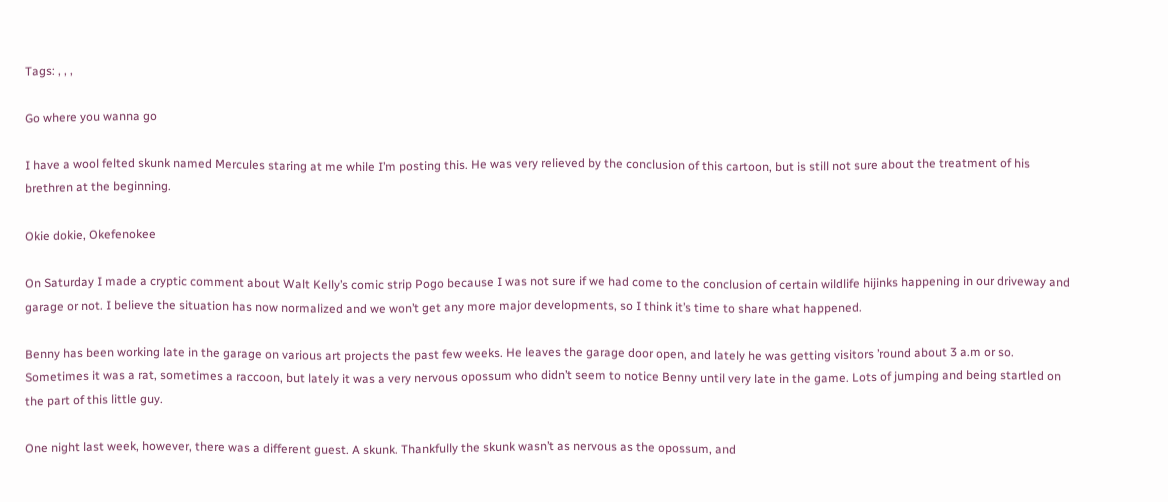Tags: , , ,

Go where you wanna go

I have a wool felted skunk named Mercules staring at me while I’m posting this. He was very relieved by the conclusion of this cartoon, but is still not sure about the treatment of his brethren at the beginning.

Okie dokie, Okefenokee

On Saturday I made a cryptic comment about Walt Kelly’s comic strip Pogo because I was not sure if we had come to the conclusion of certain wildlife hijinks happening in our driveway and garage or not. I believe the situation has now normalized and we won’t get any more major developments, so I think it’s time to share what happened.

Benny has been working late in the garage on various art projects the past few weeks. He leaves the garage door open, and lately he was getting visitors ’round about 3 a.m or so. Sometimes it was a rat, sometimes a raccoon, but lately it was a very nervous opossum who didn’t seem to notice Benny until very late in the game. Lots of jumping and being startled on the part of this little guy.

One night last week, however, there was a different guest. A skunk. Thankfully the skunk wasn’t as nervous as the opossum, and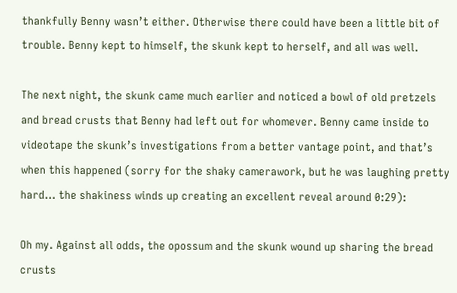thankfully Benny wasn’t either. Otherwise there could have been a little bit of trouble. Benny kept to himself, the skunk kept to herself, and all was well.

The next night, the skunk came much earlier and noticed a bowl of old pretzels and bread crusts that Benny had left out for whomever. Benny came inside to videotape the skunk’s investigations from a better vantage point, and that’s when this happened (sorry for the shaky camerawork, but he was laughing pretty hard… the shakiness winds up creating an excellent reveal around 0:29):

Oh my. Against all odds, the opossum and the skunk wound up sharing the bread crusts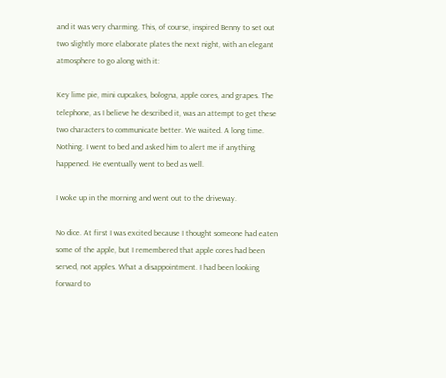and it was very charming. This, of course, inspired Benny to set out two slightly more elaborate plates the next night, with an elegant atmosphere to go along with it:

Key lime pie, mini cupcakes, bologna, apple cores, and grapes. The telephone, as I believe he described it, was an attempt to get these two characters to communicate better. We waited. A long time. Nothing. I went to bed and asked him to alert me if anything happened. He eventually went to bed as well.

I woke up in the morning and went out to the driveway.

No dice. At first I was excited because I thought someone had eaten some of the apple, but I remembered that apple cores had been served, not apples. What a disappointment. I had been looking forward to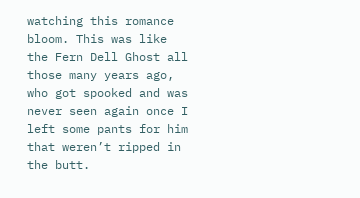watching this romance bloom. This was like the Fern Dell Ghost all those many years ago, who got spooked and was never seen again once I left some pants for him that weren’t ripped in the butt.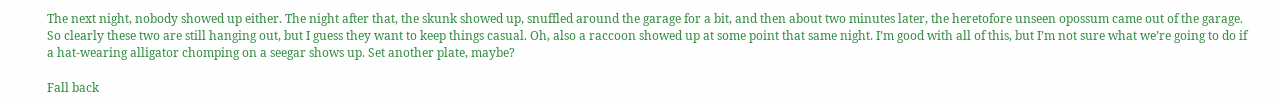The next night, nobody showed up either. The night after that, the skunk showed up, snuffled around the garage for a bit, and then about two minutes later, the heretofore unseen opossum came out of the garage. So clearly these two are still hanging out, but I guess they want to keep things casual. Oh, also a raccoon showed up at some point that same night. I’m good with all of this, but I’m not sure what we’re going to do if a hat-wearing alligator chomping on a seegar shows up. Set another plate, maybe?

Fall back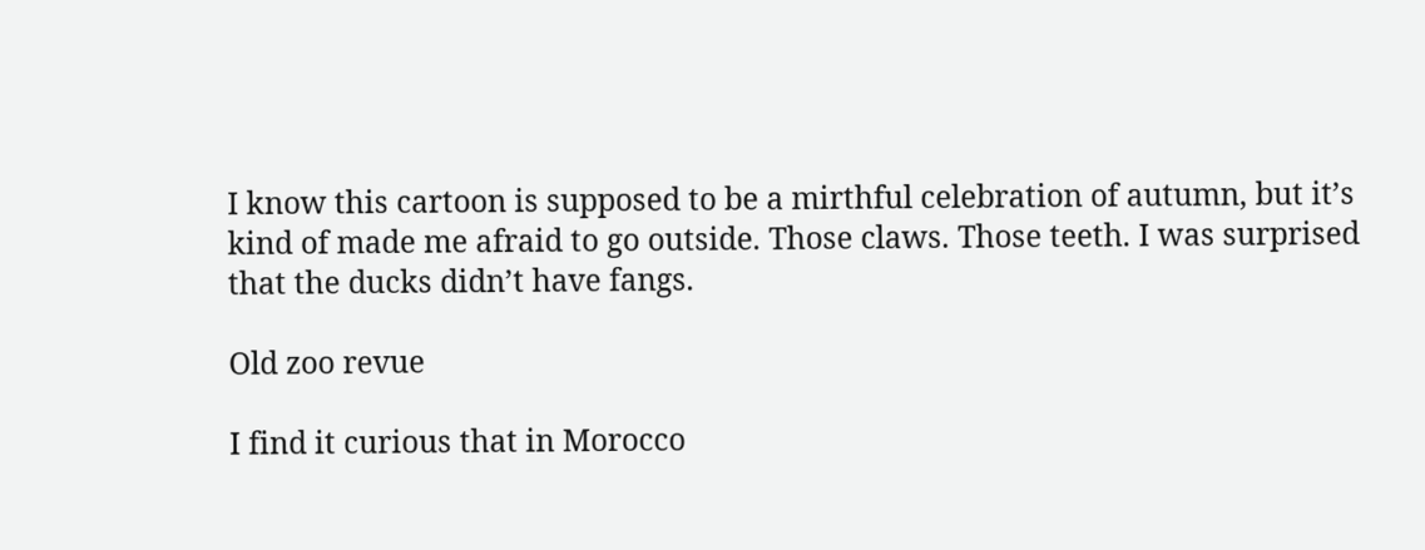I know this cartoon is supposed to be a mirthful celebration of autumn, but it’s kind of made me afraid to go outside. Those claws. Those teeth. I was surprised that the ducks didn’t have fangs.

Old zoo revue

I find it curious that in Morocco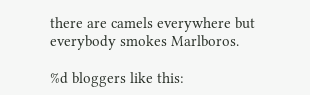there are camels everywhere but everybody smokes Marlboros.

%d bloggers like this: